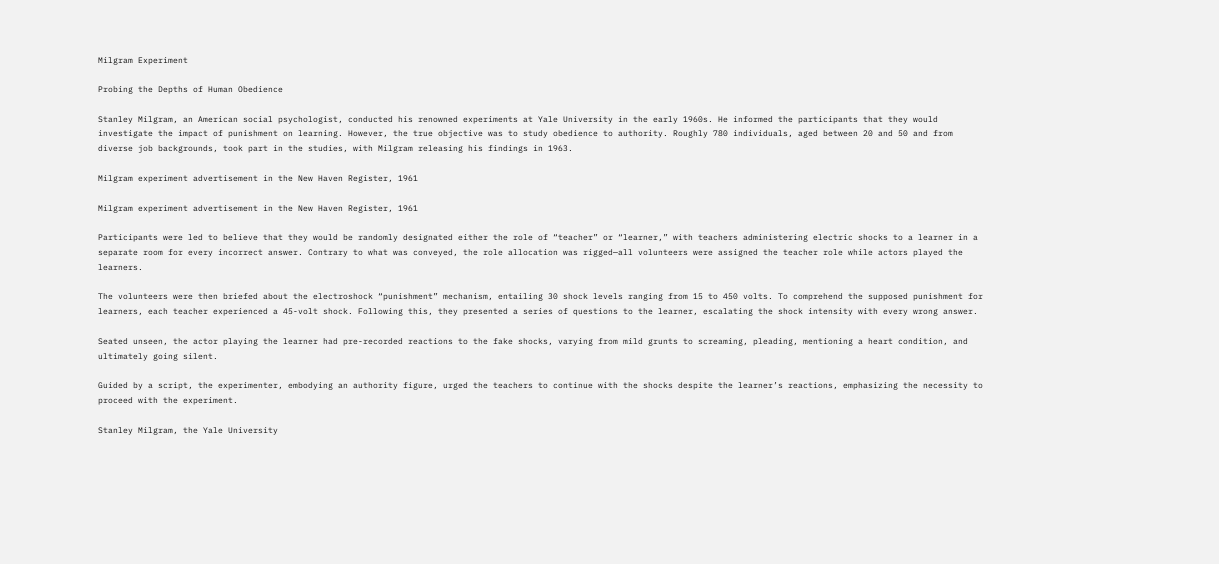Milgram Experiment

Probing the Depths of Human Obedience

Stanley Milgram, an American social psychologist, conducted his renowned experiments at Yale University in the early 1960s. He informed the participants that they would investigate the impact of punishment on learning. However, the true objective was to study obedience to authority. Roughly 780 individuals, aged between 20 and 50 and from diverse job backgrounds, took part in the studies, with Milgram releasing his findings in 1963.

Milgram experiment advertisement in the New Haven Register, 1961

Milgram experiment advertisement in the New Haven Register, 1961

Participants were led to believe that they would be randomly designated either the role of “teacher” or “learner,” with teachers administering electric shocks to a learner in a separate room for every incorrect answer. Contrary to what was conveyed, the role allocation was rigged—all volunteers were assigned the teacher role while actors played the learners.

The volunteers were then briefed about the electroshock “punishment” mechanism, entailing 30 shock levels ranging from 15 to 450 volts. To comprehend the supposed punishment for learners, each teacher experienced a 45-volt shock. Following this, they presented a series of questions to the learner, escalating the shock intensity with every wrong answer.

Seated unseen, the actor playing the learner had pre-recorded reactions to the fake shocks, varying from mild grunts to screaming, pleading, mentioning a heart condition, and ultimately going silent.

Guided by a script, the experimenter, embodying an authority figure, urged the teachers to continue with the shocks despite the learner’s reactions, emphasizing the necessity to proceed with the experiment.

Stanley Milgram, the Yale University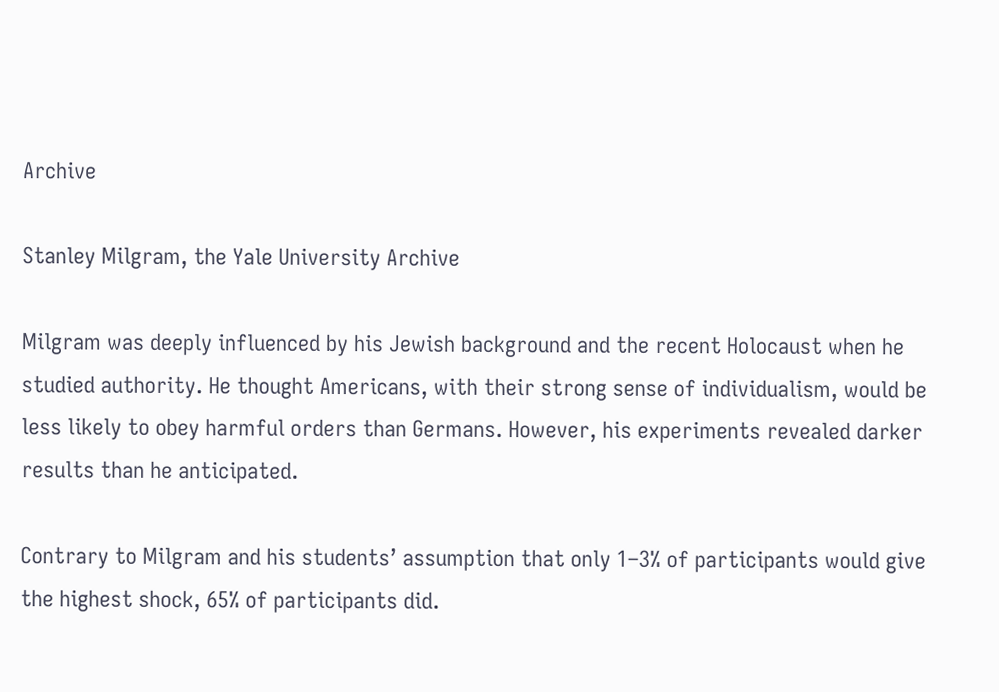Archive

Stanley Milgram, the Yale University Archive

Milgram was deeply influenced by his Jewish background and the recent Holocaust when he studied authority. He thought Americans, with their strong sense of individualism, would be less likely to obey harmful orders than Germans. However, his experiments revealed darker results than he anticipated.

Contrary to Milgram and his students’ assumption that only 1–3% of participants would give the highest shock, 65% of participants did.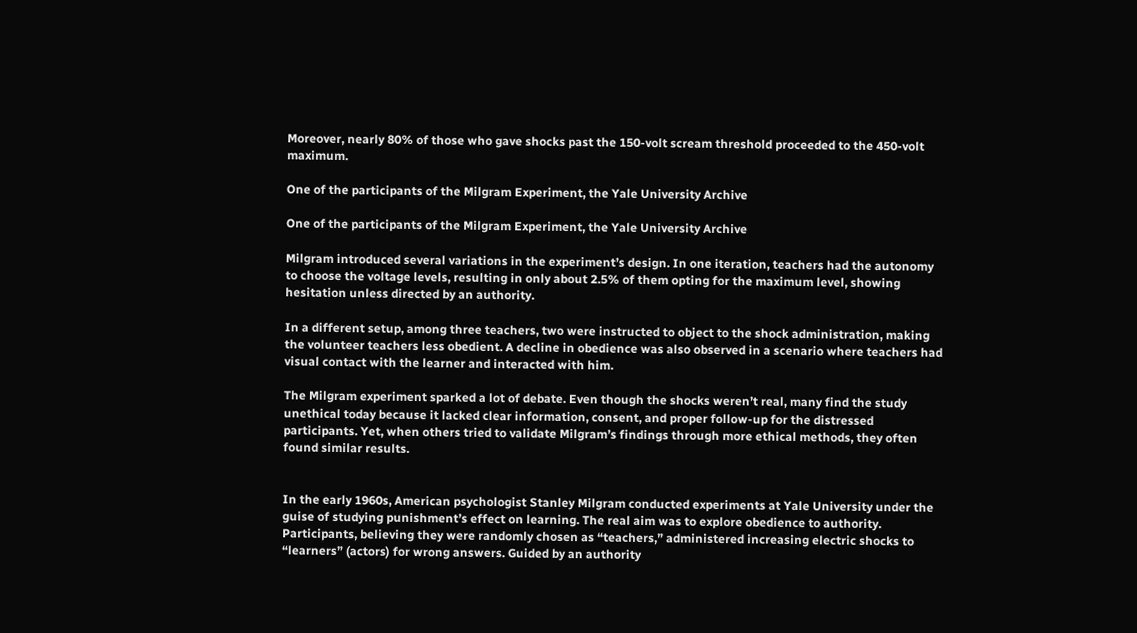Moreover, nearly 80% of those who gave shocks past the 150-volt scream threshold proceeded to the 450-volt maximum.

One of the participants of the Milgram Experiment, the Yale University Archive

One of the participants of the Milgram Experiment, the Yale University Archive

Milgram introduced several variations in the experiment’s design. In one iteration, teachers had the autonomy to choose the voltage levels, resulting in only about 2.5% of them opting for the maximum level, showing hesitation unless directed by an authority.

In a different setup, among three teachers, two were instructed to object to the shock administration, making the volunteer teachers less obedient. A decline in obedience was also observed in a scenario where teachers had visual contact with the learner and interacted with him.

The Milgram experiment sparked a lot of debate. Even though the shocks weren’t real, many find the study unethical today because it lacked clear information, consent, and proper follow-up for the distressed participants. Yet, when others tried to validate Milgram’s findings through more ethical methods, they often found similar results.


In the early 1960s, American psychologist Stanley Milgram conducted experiments at Yale University under the guise of studying punishment’s effect on learning. The real aim was to explore obedience to authority. Participants, believing they were randomly chosen as “teachers,” administered increasing electric shocks to “learners” (actors) for wrong answers. Guided by an authority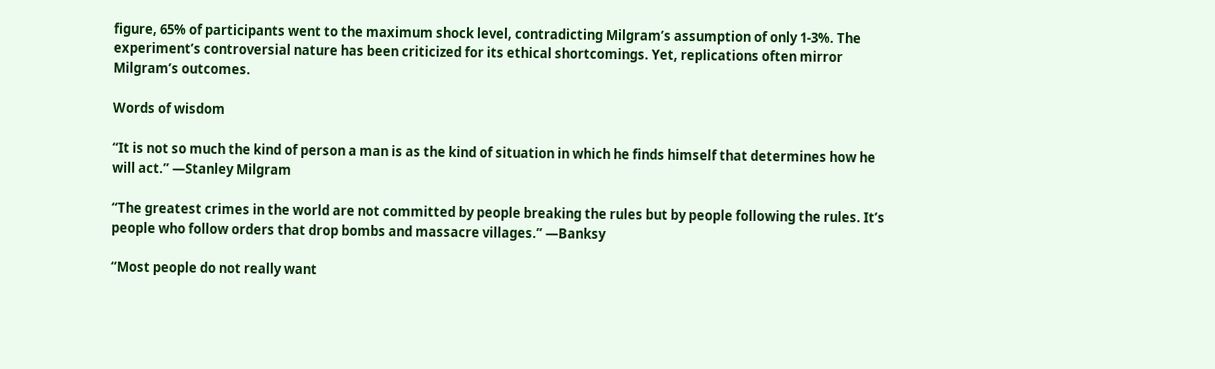figure, 65% of participants went to the maximum shock level, contradicting Milgram’s assumption of only 1-3%. The experiment’s controversial nature has been criticized for its ethical shortcomings. Yet, replications often mirror Milgram’s outcomes.

Words of wisdom

“It is not so much the kind of person a man is as the kind of situation in which he finds himself that determines how he will act.” —Stanley Milgram

“The greatest crimes in the world are not committed by people breaking the rules but by people following the rules. It’s people who follow orders that drop bombs and massacre villages.” —Banksy

“Most people do not really want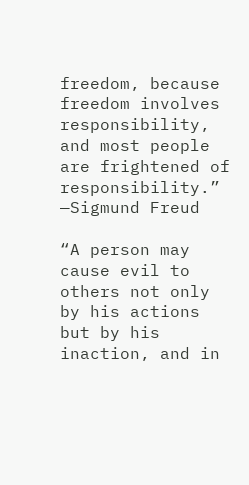freedom, because freedom involves responsibility, and most people are frightened of responsibility.” —Sigmund Freud

“A person may cause evil to others not only by his actions but by his inaction, and in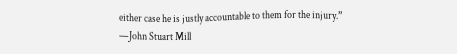either case he is justly accountable to them for the injury.” —John Stuart Mill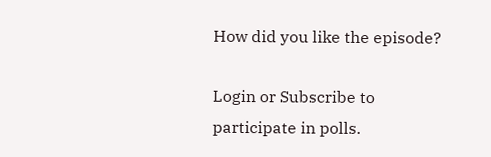How did you like the episode?

Login or Subscribe to participate in polls.